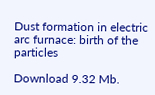Dust formation in electric arc furnace: birth of the particles

Download 9.32 Mb.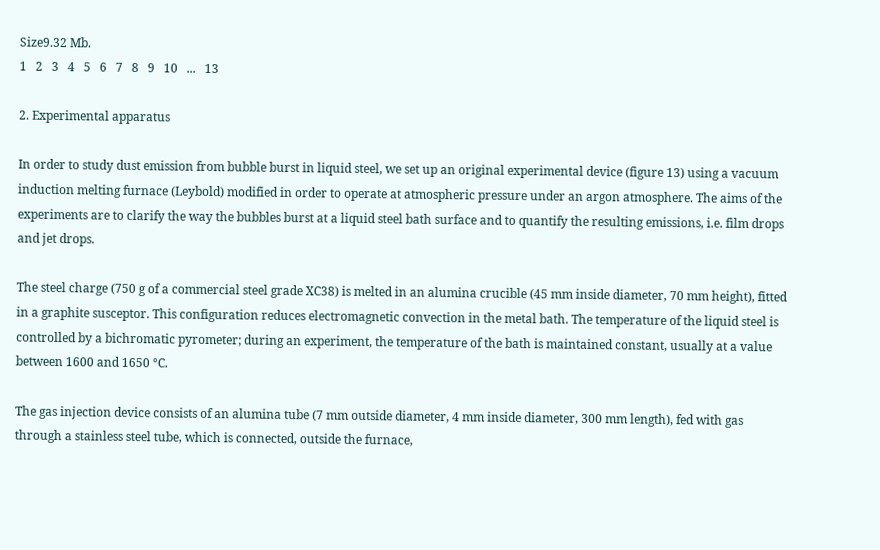Size9.32 Mb.
1   2   3   4   5   6   7   8   9   10   ...   13

2. Experimental apparatus

In order to study dust emission from bubble burst in liquid steel, we set up an original experimental device (figure 13) using a vacuum induction melting furnace (Leybold) modified in order to operate at atmospheric pressure under an argon atmosphere. The aims of the experiments are to clarify the way the bubbles burst at a liquid steel bath surface and to quantify the resulting emissions, i.e. film drops and jet drops.

The steel charge (750 g of a commercial steel grade XC38) is melted in an alumina crucible (45 mm inside diameter, 70 mm height), fitted in a graphite susceptor. This configuration reduces electromagnetic convection in the metal bath. The temperature of the liquid steel is controlled by a bichromatic pyrometer; during an experiment, the temperature of the bath is maintained constant, usually at a value between 1600 and 1650 °C.

The gas injection device consists of an alumina tube (7 mm outside diameter, 4 mm inside diameter, 300 mm length), fed with gas through a stainless steel tube, which is connected, outside the furnace,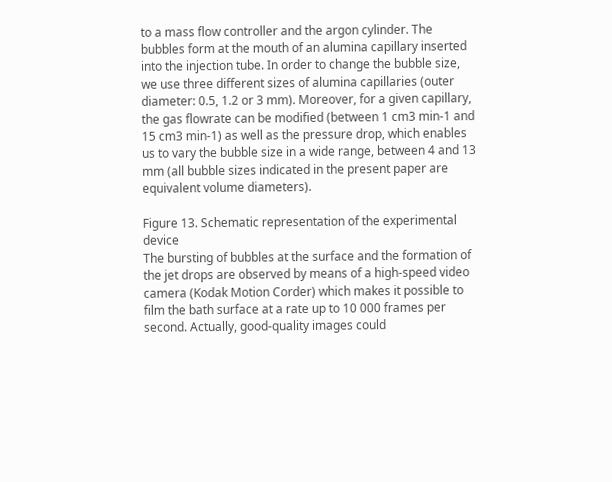to a mass flow controller and the argon cylinder. The bubbles form at the mouth of an alumina capillary inserted into the injection tube. In order to change the bubble size, we use three different sizes of alumina capillaries (outer diameter: 0.5, 1.2 or 3 mm). Moreover, for a given capillary, the gas flowrate can be modified (between 1 cm3 min-1 and 15 cm3 min-1) as well as the pressure drop, which enables us to vary the bubble size in a wide range, between 4 and 13 mm (all bubble sizes indicated in the present paper are equivalent volume diameters).

Figure 13. Schematic representation of the experimental device
The bursting of bubbles at the surface and the formation of the jet drops are observed by means of a high-speed video camera (Kodak Motion Corder) which makes it possible to film the bath surface at a rate up to 10 000 frames per second. Actually, good-quality images could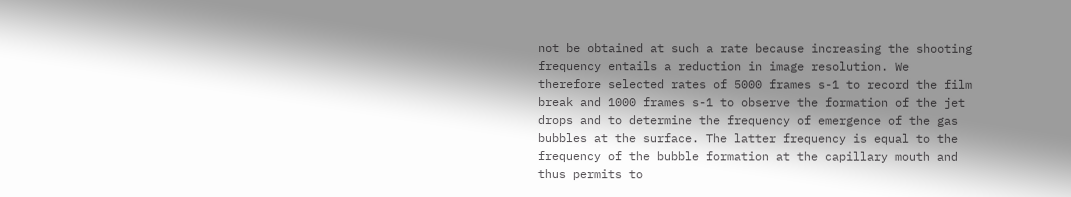not be obtained at such a rate because increasing the shooting frequency entails a reduction in image resolution. We therefore selected rates of 5000 frames s-1 to record the film break and 1000 frames s-1 to observe the formation of the jet drops and to determine the frequency of emergence of the gas bubbles at the surface. The latter frequency is equal to the frequency of the bubble formation at the capillary mouth and thus permits to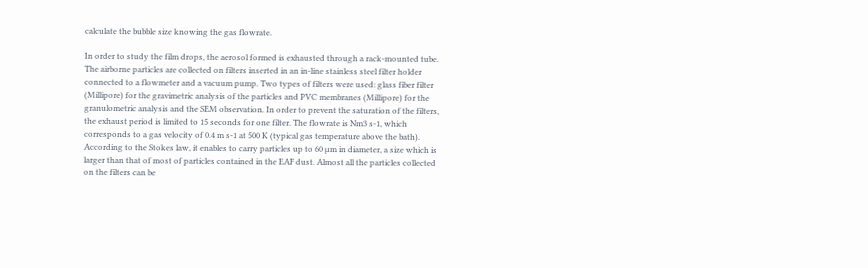calculate the bubble size knowing the gas flowrate.

In order to study the film drops, the aerosol formed is exhausted through a rack-mounted tube. The airborne particles are collected on filters inserted in an in-line stainless steel filter holder connected to a flowmeter and a vacuum pump. Two types of filters were used: glass fiber filter (Millipore) for the gravimetric analysis of the particles and PVC membranes (Millipore) for the granulometric analysis and the SEM observation. In order to prevent the saturation of the filters, the exhaust period is limited to 15 seconds for one filter. The flowrate is Nm3 s-1, which corresponds to a gas velocity of 0.4 m s-1 at 500 K (typical gas temperature above the bath). According to the Stokes law, it enables to carry particles up to 60 µm in diameter, a size which is larger than that of most of particles contained in the EAF dust. Almost all the particles collected on the filters can be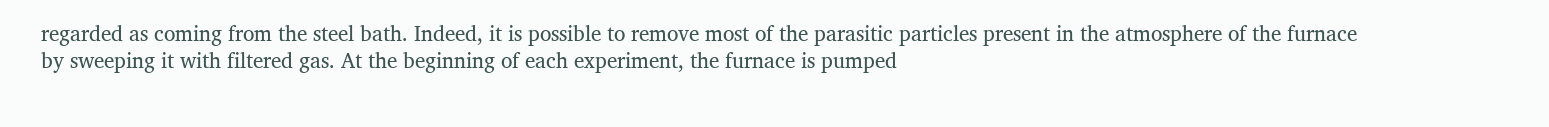regarded as coming from the steel bath. Indeed, it is possible to remove most of the parasitic particles present in the atmosphere of the furnace by sweeping it with filtered gas. At the beginning of each experiment, the furnace is pumped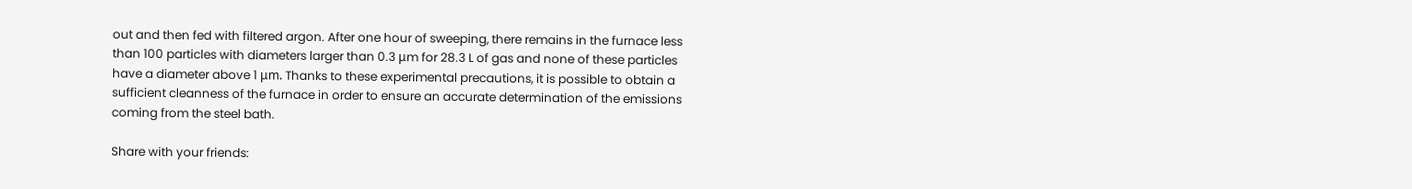out and then fed with filtered argon. After one hour of sweeping, there remains in the furnace less than 100 particles with diameters larger than 0.3 μm for 28.3 L of gas and none of these particles have a diameter above 1 μm. Thanks to these experimental precautions, it is possible to obtain a sufficient cleanness of the furnace in order to ensure an accurate determination of the emissions coming from the steel bath.

Share with your friends: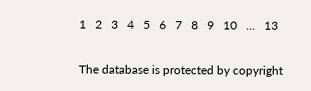1   2   3   4   5   6   7   8   9   10   ...   13

The database is protected by copyright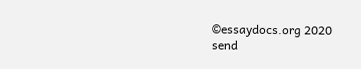©essaydocs.org 2020
send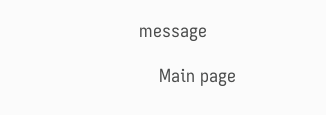message

    Main page